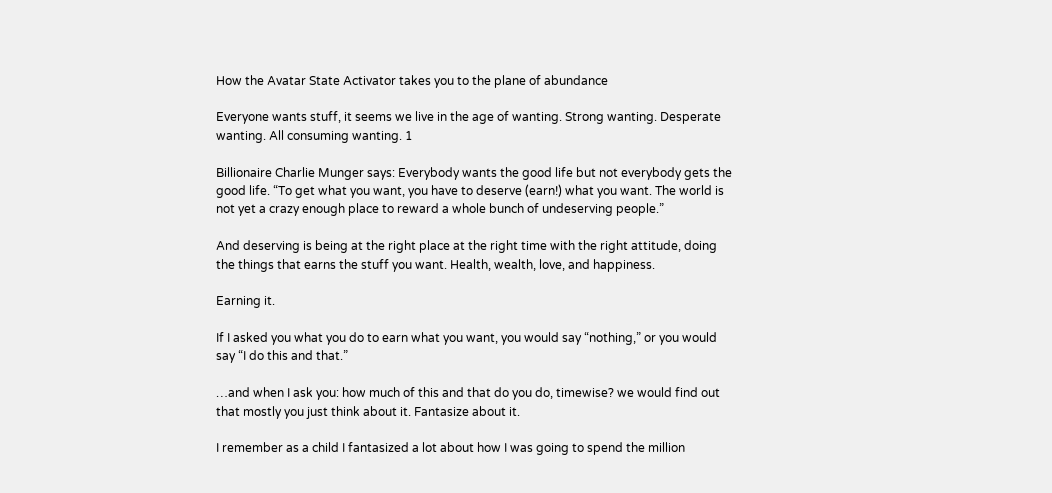How the Avatar State Activator takes you to the plane of abundance

Everyone wants stuff, it seems we live in the age of wanting. Strong wanting. Desperate wanting. All consuming wanting. 1

Billionaire Charlie Munger says: Everybody wants the good life but not everybody gets the good life. “To get what you want, you have to deserve (earn!) what you want. The world is not yet a crazy enough place to reward a whole bunch of undeserving people.”

And deserving is being at the right place at the right time with the right attitude, doing the things that earns the stuff you want. Health, wealth, love, and happiness.

Earning it.

If I asked you what you do to earn what you want, you would say “nothing,” or you would say “I do this and that.”

…and when I ask you: how much of this and that do you do, timewise? we would find out that mostly you just think about it. Fantasize about it.

I remember as a child I fantasized a lot about how I was going to spend the million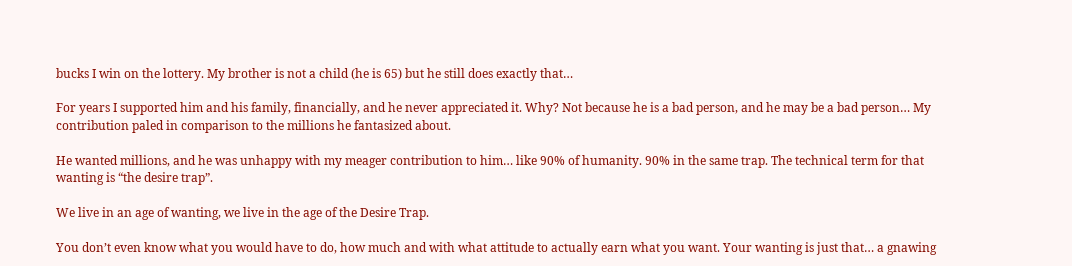bucks I win on the lottery. My brother is not a child (he is 65) but he still does exactly that…

For years I supported him and his family, financially, and he never appreciated it. Why? Not because he is a bad person, and he may be a bad person… My contribution paled in comparison to the millions he fantasized about.

He wanted millions, and he was unhappy with my meager contribution to him… like 90% of humanity. 90% in the same trap. The technical term for that wanting is “the desire trap”.

We live in an age of wanting, we live in the age of the Desire Trap.

You don’t even know what you would have to do, how much and with what attitude to actually earn what you want. Your wanting is just that… a gnawing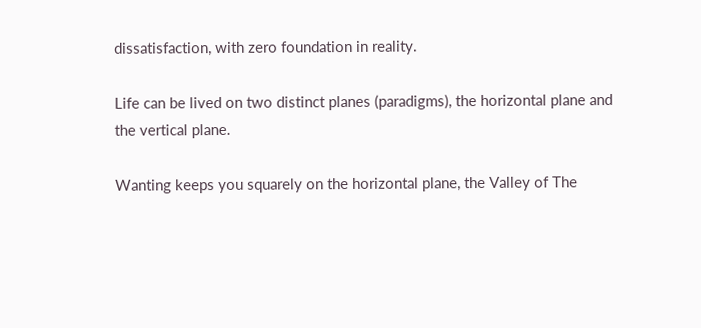dissatisfaction, with zero foundation in reality.

Life can be lived on two distinct planes (paradigms), the horizontal plane and the vertical plane.

Wanting keeps you squarely on the horizontal plane, the Valley of The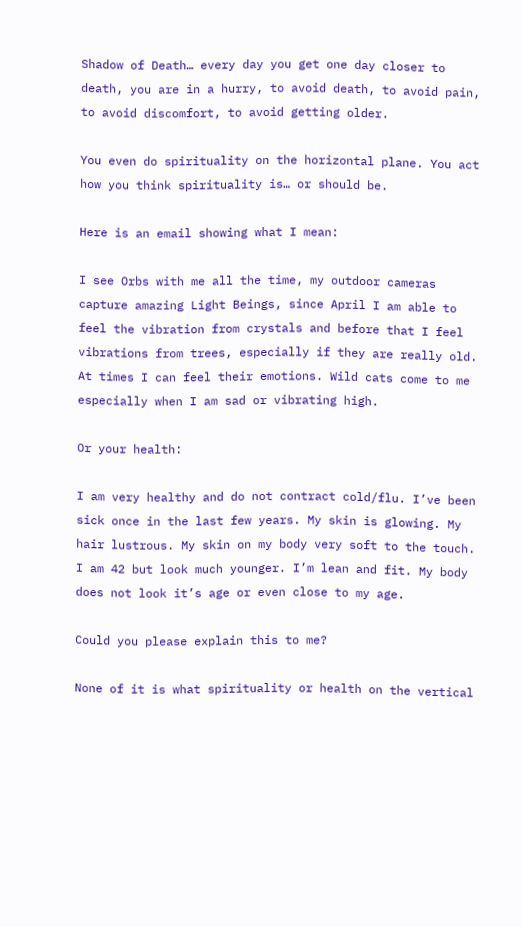Shadow of Death… every day you get one day closer to death, you are in a hurry, to avoid death, to avoid pain, to avoid discomfort, to avoid getting older.

You even do spirituality on the horizontal plane. You act how you think spirituality is… or should be.

Here is an email showing what I mean:

I see Orbs with me all the time, my outdoor cameras capture amazing Light Beings, since April I am able to feel the vibration from crystals and before that I feel vibrations from trees, especially if they are really old. At times I can feel their emotions. Wild cats come to me especially when I am sad or vibrating high.

Or your health:

I am very healthy and do not contract cold/flu. I’ve been sick once in the last few years. My skin is glowing. My hair lustrous. My skin on my body very soft to the touch. I am 42 but look much younger. I’m lean and fit. My body does not look it’s age or even close to my age.

Could you please explain this to me?

None of it is what spirituality or health on the vertical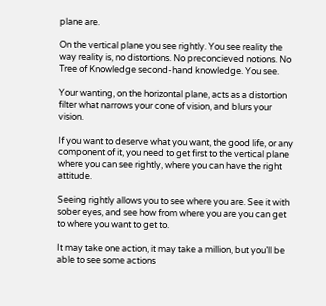plane are.

On the vertical plane you see rightly. You see reality the way reality is, no distortions. No preconcieved notions. No Tree of Knowledge second-hand knowledge. You see.

Your wanting, on the horizontal plane, acts as a distortion filter what narrows your cone of vision, and blurs your vision.

If you want to deserve what you want, the good life, or any component of it, you need to get first to the vertical plane where you can see rightly, where you can have the right attitude.

Seeing rightly allows you to see where you are. See it with sober eyes, and see how from where you are you can get to where you want to get to.

It may take one action, it may take a million, but you’ll be able to see some actions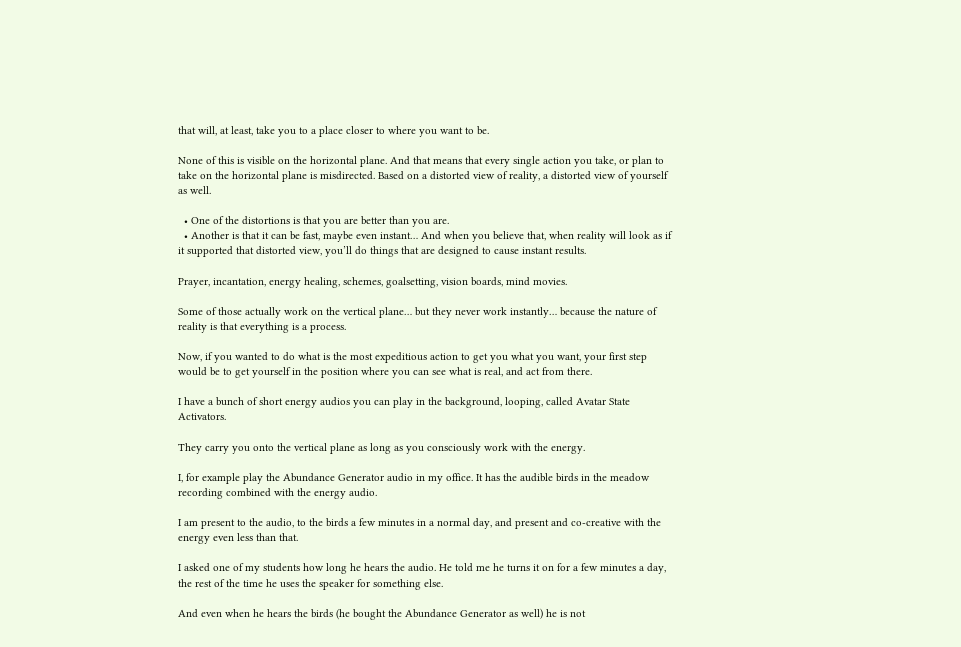that will, at least, take you to a place closer to where you want to be.

None of this is visible on the horizontal plane. And that means that every single action you take, or plan to take on the horizontal plane is misdirected. Based on a distorted view of reality, a distorted view of yourself as well.

  • One of the distortions is that you are better than you are.
  • Another is that it can be fast, maybe even instant… And when you believe that, when reality will look as if it supported that distorted view, you’ll do things that are designed to cause instant results.

Prayer, incantation, energy healing, schemes, goalsetting, vision boards, mind movies.

Some of those actually work on the vertical plane… but they never work instantly… because the nature of reality is that everything is a process.

Now, if you wanted to do what is the most expeditious action to get you what you want, your first step would be to get yourself in the position where you can see what is real, and act from there.

I have a bunch of short energy audios you can play in the background, looping, called Avatar State Activators.

They carry you onto the vertical plane as long as you consciously work with the energy.

I, for example play the Abundance Generator audio in my office. It has the audible birds in the meadow recording combined with the energy audio.

I am present to the audio, to the birds a few minutes in a normal day, and present and co-creative with the energy even less than that.

I asked one of my students how long he hears the audio. He told me he turns it on for a few minutes a day, the rest of the time he uses the speaker for something else.

And even when he hears the birds (he bought the Abundance Generator as well) he is not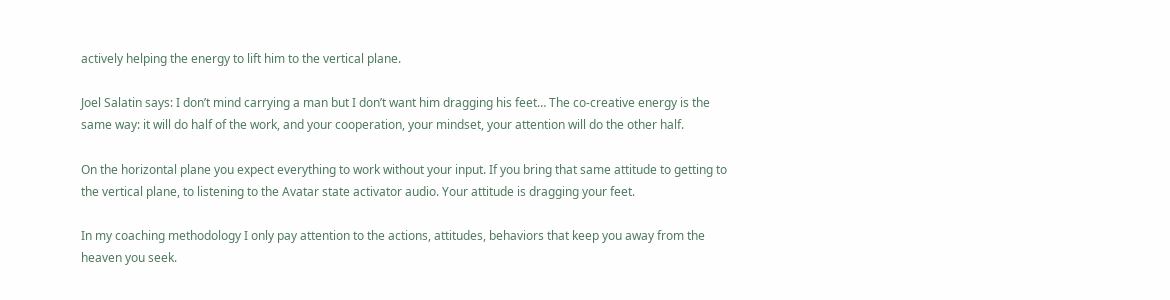actively helping the energy to lift him to the vertical plane.

Joel Salatin says: I don’t mind carrying a man but I don’t want him dragging his feet… The co-creative energy is the same way: it will do half of the work, and your cooperation, your mindset, your attention will do the other half.

On the horizontal plane you expect everything to work without your input. If you bring that same attitude to getting to the vertical plane, to listening to the Avatar state activator audio. Your attitude is dragging your feet.

In my coaching methodology I only pay attention to the actions, attitudes, behaviors that keep you away from the heaven you seek.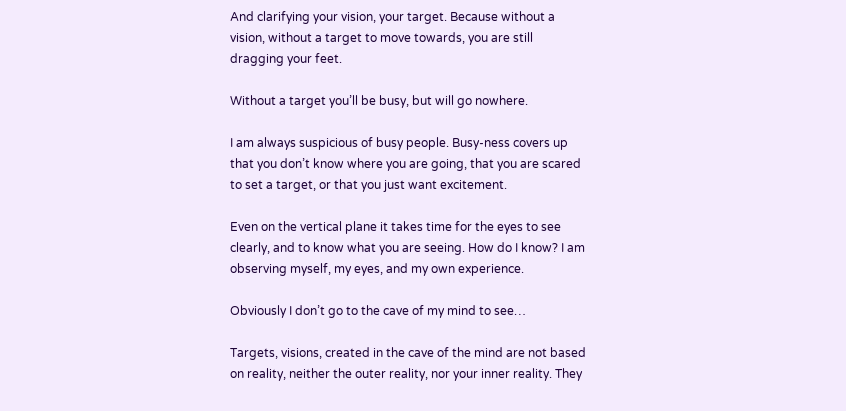And clarifying your vision, your target. Because without a vision, without a target to move towards, you are still dragging your feet.

Without a target you’ll be busy, but will go nowhere.

I am always suspicious of busy people. Busy-ness covers up that you don’t know where you are going, that you are scared to set a target, or that you just want excitement.

Even on the vertical plane it takes time for the eyes to see clearly, and to know what you are seeing. How do I know? I am observing myself, my eyes, and my own experience.

Obviously I don’t go to the cave of my mind to see…

Targets, visions, created in the cave of the mind are not based on reality, neither the outer reality, nor your inner reality. They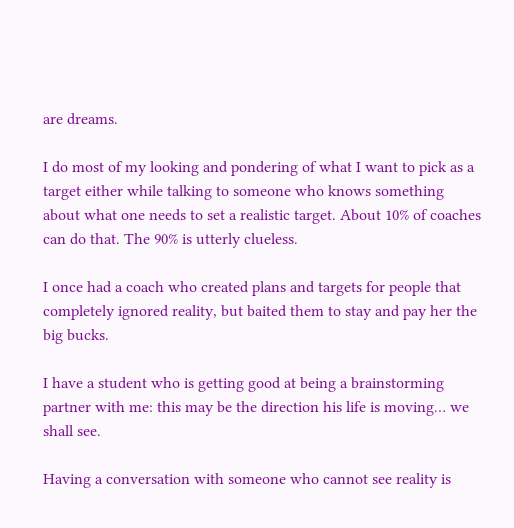are dreams.

I do most of my looking and pondering of what I want to pick as a target either while talking to someone who knows something about what one needs to set a realistic target. About 10% of coaches can do that. The 90% is utterly clueless.

I once had a coach who created plans and targets for people that completely ignored reality, but baited them to stay and pay her the big bucks.

I have a student who is getting good at being a brainstorming partner with me: this may be the direction his life is moving… we shall see.

Having a conversation with someone who cannot see reality is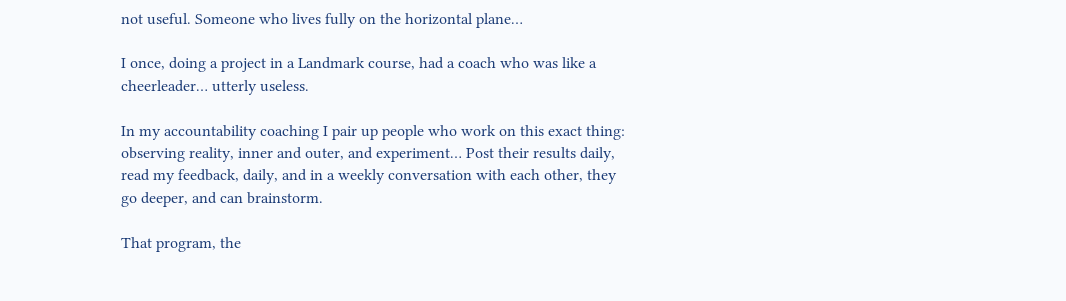not useful. Someone who lives fully on the horizontal plane…

I once, doing a project in a Landmark course, had a coach who was like a cheerleader… utterly useless.

In my accountability coaching I pair up people who work on this exact thing: observing reality, inner and outer, and experiment… Post their results daily, read my feedback, daily, and in a weekly conversation with each other, they go deeper, and can brainstorm.

That program, the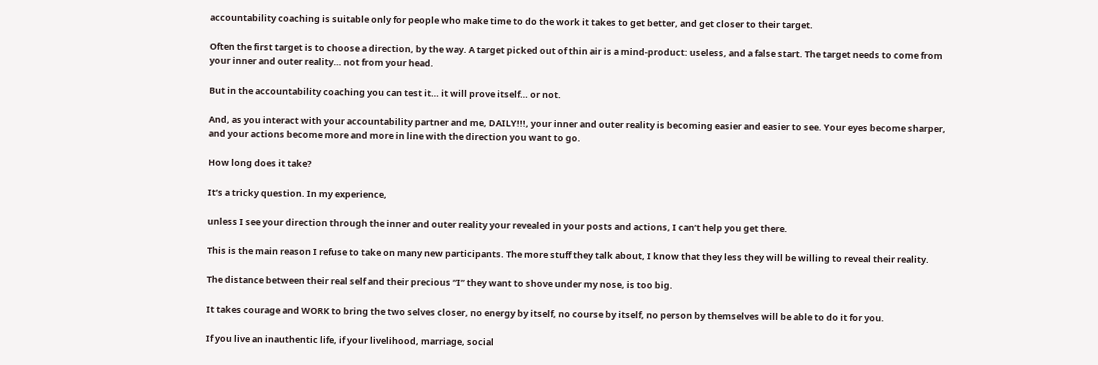accountability coaching is suitable only for people who make time to do the work it takes to get better, and get closer to their target.

Often the first target is to choose a direction, by the way. A target picked out of thin air is a mind-product: useless, and a false start. The target needs to come from your inner and outer reality… not from your head.

But in the accountability coaching you can test it… it will prove itself… or not.

And, as you interact with your accountability partner and me, DAILY!!!, your inner and outer reality is becoming easier and easier to see. Your eyes become sharper, and your actions become more and more in line with the direction you want to go.

How long does it take?

It’s a tricky question. In my experience,

unless I see your direction through the inner and outer reality your revealed in your posts and actions, I can’t help you get there.

This is the main reason I refuse to take on many new participants. The more stuff they talk about, I know that they less they will be willing to reveal their reality.

The distance between their real self and their precious “I” they want to shove under my nose, is too big.

It takes courage and WORK to bring the two selves closer, no energy by itself, no course by itself, no person by themselves will be able to do it for you.

If you live an inauthentic life, if your livelihood, marriage, social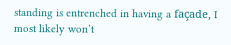standing is entrenched in having a façade, I most likely won’t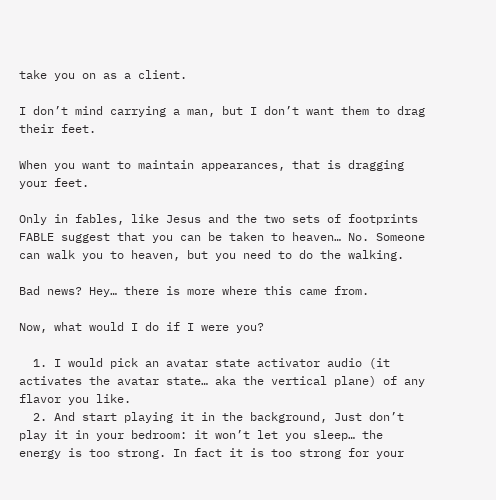take you on as a client.

I don’t mind carrying a man, but I don’t want them to drag their feet.

When you want to maintain appearances, that is dragging your feet.

Only in fables, like Jesus and the two sets of footprints FABLE suggest that you can be taken to heaven… No. Someone can walk you to heaven, but you need to do the walking.

Bad news? Hey… there is more where this came from.

Now, what would I do if I were you?

  1. I would pick an avatar state activator audio (it activates the avatar state… aka the vertical plane) of any flavor you like.
  2. And start playing it in the background, Just don’t play it in your bedroom: it won’t let you sleep… the energy is too strong. In fact it is too strong for your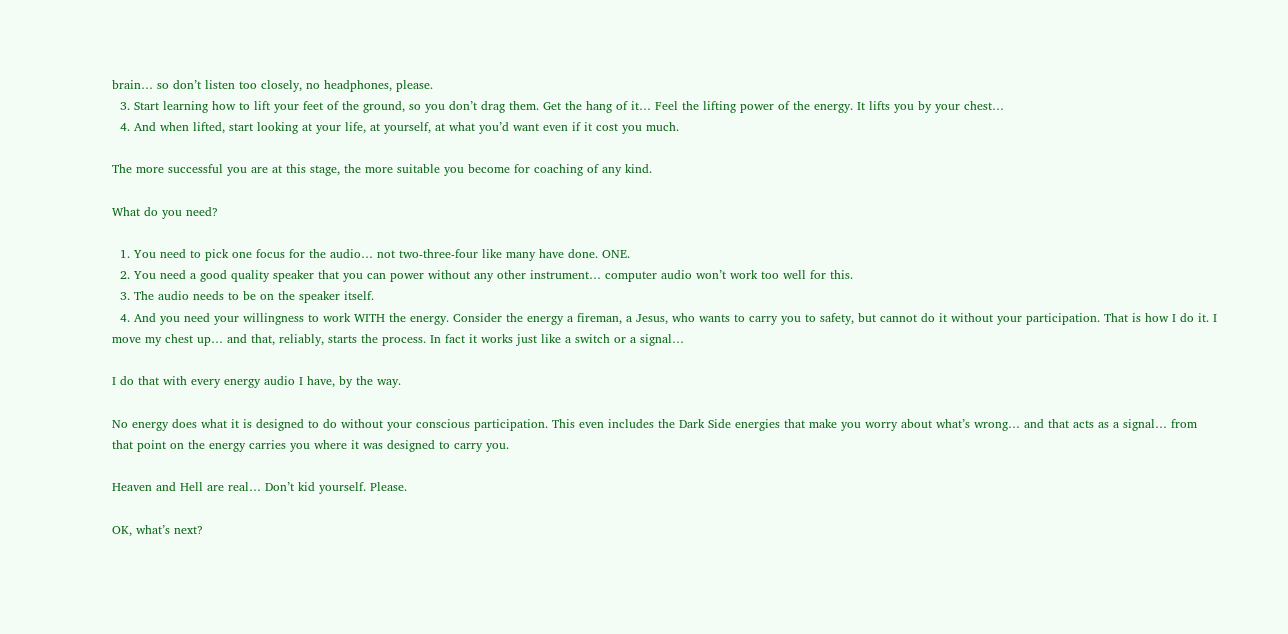brain… so don’t listen too closely, no headphones, please.
  3. Start learning how to lift your feet of the ground, so you don’t drag them. Get the hang of it… Feel the lifting power of the energy. It lifts you by your chest…
  4. And when lifted, start looking at your life, at yourself, at what you’d want even if it cost you much.

The more successful you are at this stage, the more suitable you become for coaching of any kind.

What do you need?

  1. You need to pick one focus for the audio… not two-three-four like many have done. ONE.
  2. You need a good quality speaker that you can power without any other instrument… computer audio won’t work too well for this.
  3. The audio needs to be on the speaker itself.
  4. And you need your willingness to work WITH the energy. Consider the energy a fireman, a Jesus, who wants to carry you to safety, but cannot do it without your participation. That is how I do it. I move my chest up… and that, reliably, starts the process. In fact it works just like a switch or a signal…

I do that with every energy audio I have, by the way.

No energy does what it is designed to do without your conscious participation. This even includes the Dark Side energies that make you worry about what’s wrong… and that acts as a signal… from that point on the energy carries you where it was designed to carry you.

Heaven and Hell are real… Don’t kid yourself. Please.

OK, what’s next?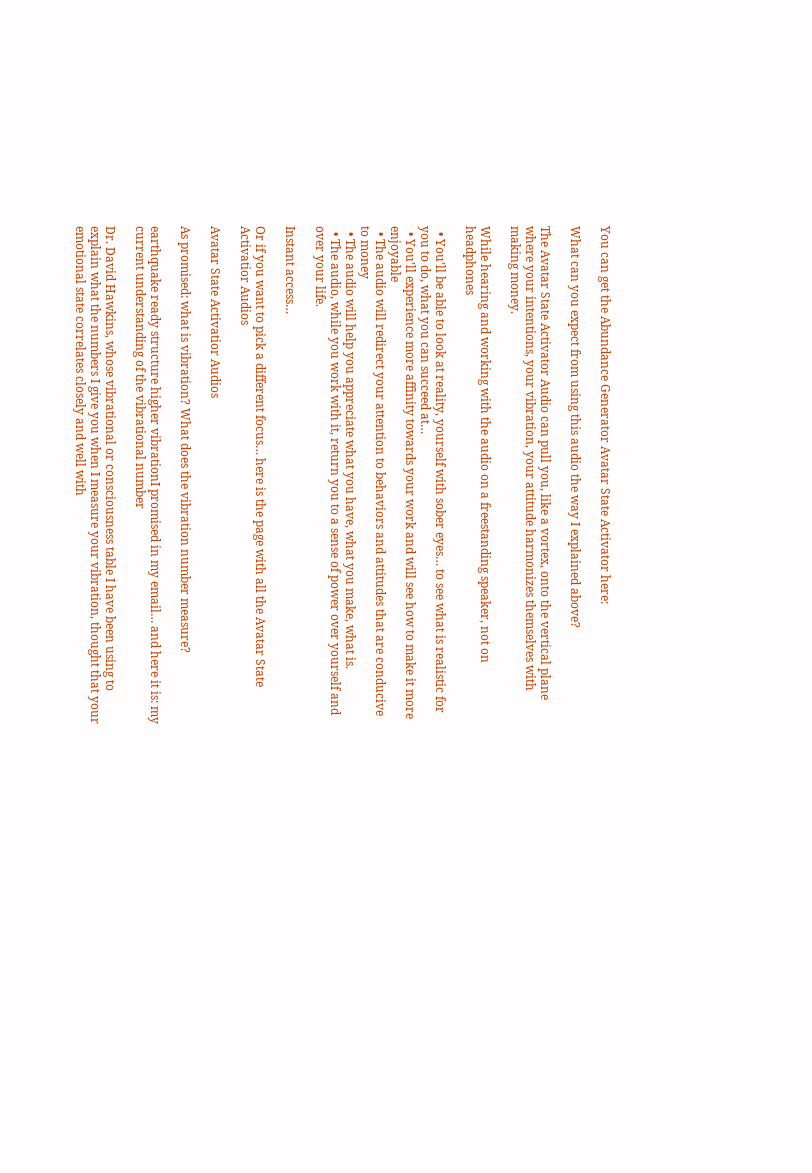You can get the Abundance Generator Avatar State Activator here:

What can you expect from using this audio the way I explained above?

The Avatar State Activator Audio can pull you, like a vortex, onto the vertical plane where your intentions, your vibration, your attitude harmonizes themselves with making money.

While hearing and working with the audio on a freestanding speaker, not on headphones

  • You’ll be able to look at reality, yourself with sober eyes… to see what is realistic for you to do, what you can succeed at…
  • You’ll experience more affinity towards your work and will see how to make it more enjoyable
  • The audio will redirect your attention to behaviors and attitudes that are conducive to money
  • The audio will help you appreciate what you have, what you make, what is.
  • The audio, while you work with it, return you to a sense of power over yourself and over your life.

Instant access…

Or if you want to pick a different focus… here is the page with all the Avatar State Activatior Audios

Avatar State Activatior Audios

As promised: what is vibration? What does the vibration number measure?

earthquake ready structure higher vibrationI promised in my email… and here it is: my current understanding of the vibrational number

Dr. David Hawkins, whose vibrational or consciousness table I have been using to explain what the numbers I give you when I measure your vibration, thought that your emotional state correlates closely and well with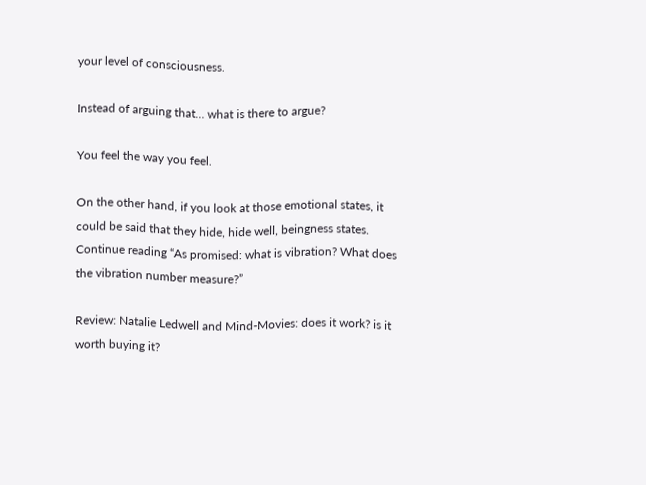your level of consciousness.

Instead of arguing that… what is there to argue?

You feel the way you feel.

On the other hand, if you look at those emotional states, it could be said that they hide, hide well, beingness states.
Continue reading “As promised: what is vibration? What does the vibration number measure?”

Review: Natalie Ledwell and Mind-Movies: does it work? is it worth buying it?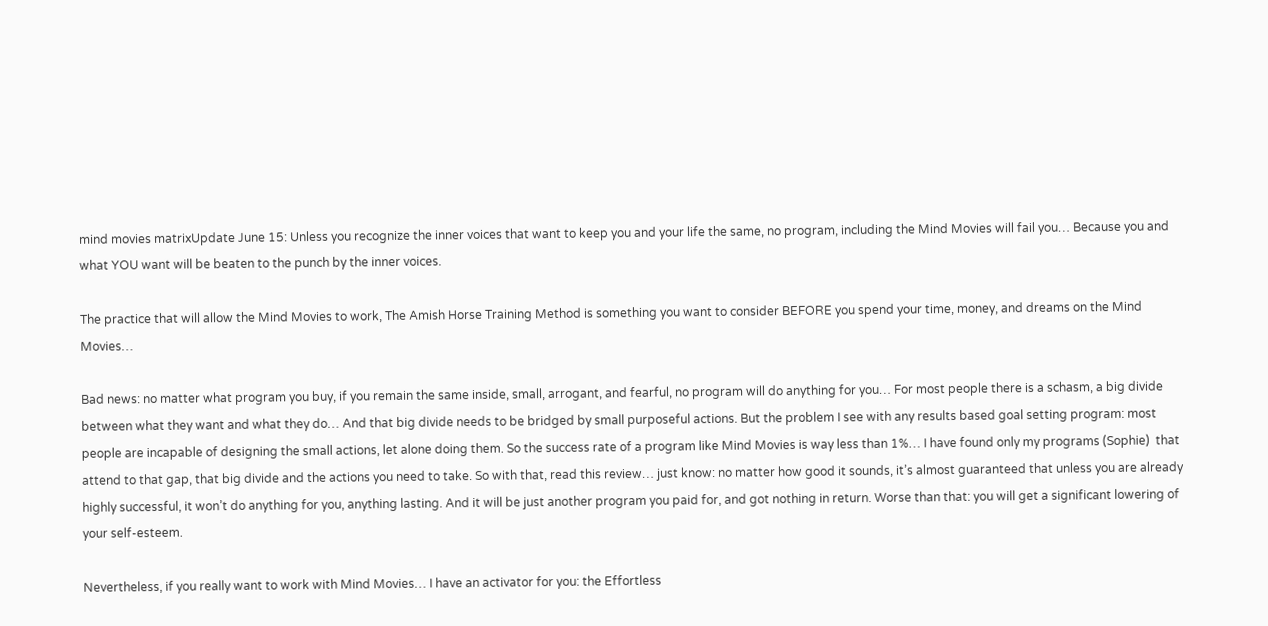mind movies matrixUpdate June 15: Unless you recognize the inner voices that want to keep you and your life the same, no program, including the Mind Movies will fail you… Because you and what YOU want will be beaten to the punch by the inner voices.

The practice that will allow the Mind Movies to work, The Amish Horse Training Method is something you want to consider BEFORE you spend your time, money, and dreams on the Mind Movies…

Bad news: no matter what program you buy, if you remain the same inside, small, arrogant, and fearful, no program will do anything for you… For most people there is a schasm, a big divide between what they want and what they do… And that big divide needs to be bridged by small purposeful actions. But the problem I see with any results based goal setting program: most people are incapable of designing the small actions, let alone doing them. So the success rate of a program like Mind Movies is way less than 1%… I have found only my programs (Sophie)  that attend to that gap, that big divide and the actions you need to take. So with that, read this review… just know: no matter how good it sounds, it’s almost guaranteed that unless you are already highly successful, it won’t do anything for you, anything lasting. And it will be just another program you paid for, and got nothing in return. Worse than that: you will get a significant lowering of your self-esteem.

Nevertheless, if you really want to work with Mind Movies… I have an activator for you: the Effortless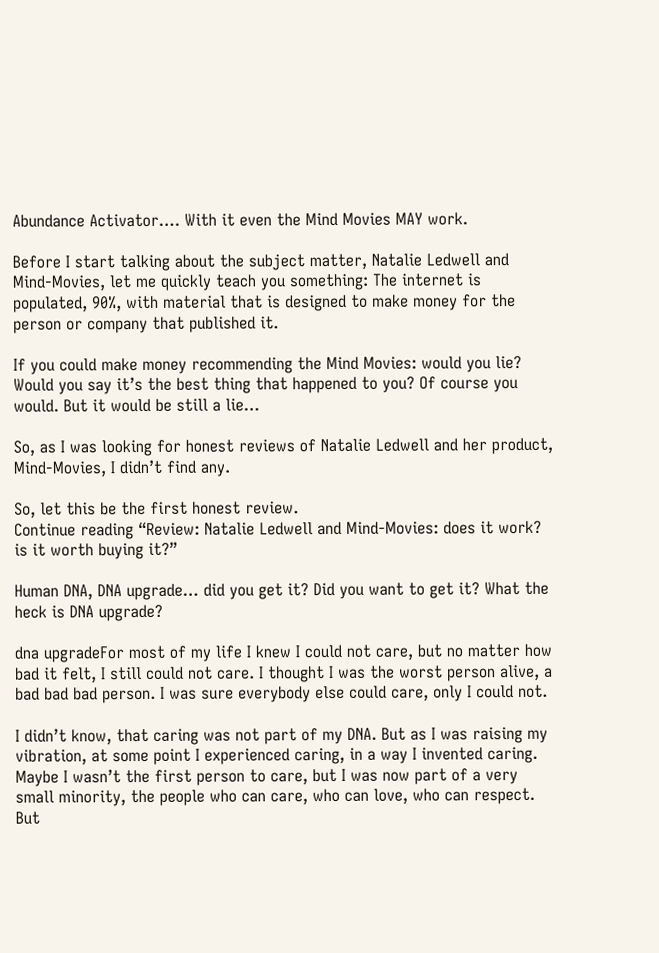Abundance Activator…. With it even the Mind Movies MAY work.

Before I start talking about the subject matter, Natalie Ledwell and Mind-Movies, let me quickly teach you something: The internet is populated, 90%, with material that is designed to make money for the person or company that published it.

If you could make money recommending the Mind Movies: would you lie? Would you say it’s the best thing that happened to you? Of course you would. But it would be still a lie…

So, as I was looking for honest reviews of Natalie Ledwell and her product, Mind-Movies, I didn’t find any.

So, let this be the first honest review.
Continue reading “Review: Natalie Ledwell and Mind-Movies: does it work? is it worth buying it?”

Human DNA, DNA upgrade… did you get it? Did you want to get it? What the heck is DNA upgrade?

dna upgradeFor most of my life I knew I could not care, but no matter how bad it felt, I still could not care. I thought I was the worst person alive, a bad bad bad person. I was sure everybody else could care, only I could not.

I didn’t know, that caring was not part of my DNA. But as I was raising my vibration, at some point I experienced caring, in a way I invented caring. Maybe I wasn’t the first person to care, but I was now part of a very small minority, the people who can care, who can love, who can respect. But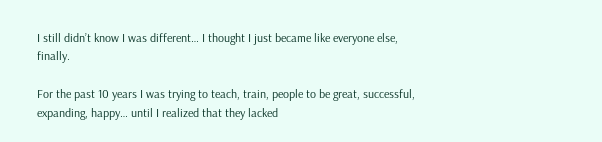I still didn’t know I was different… I thought I just became like everyone else, finally.

For the past 10 years I was trying to teach, train, people to be great, successful, expanding, happy… until I realized that they lacked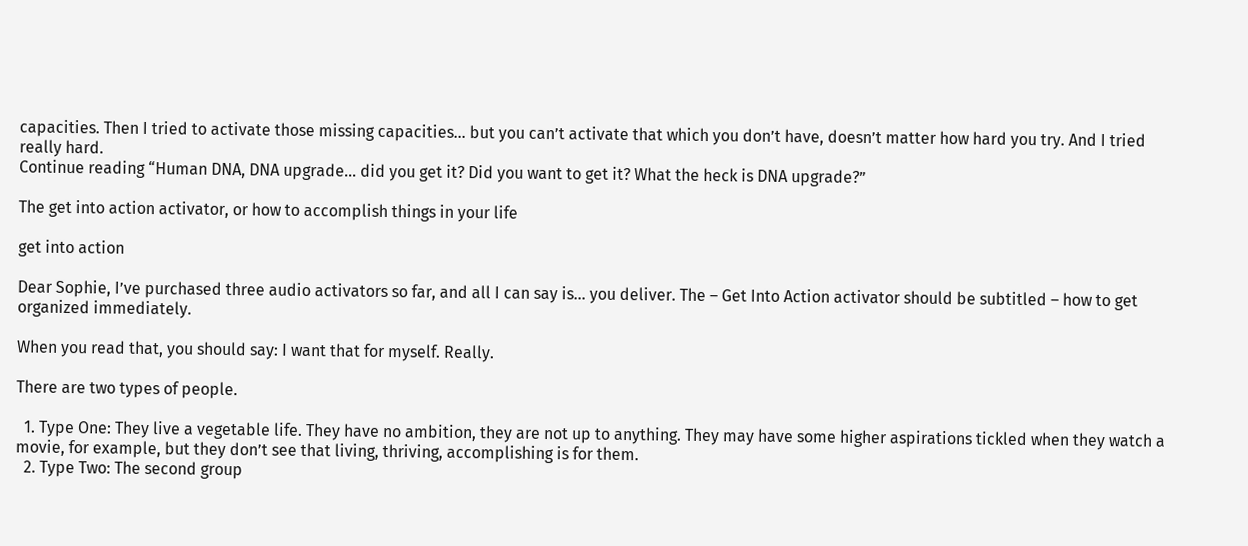capacities. Then I tried to activate those missing capacities… but you can’t activate that which you don’t have, doesn’t matter how hard you try. And I tried really hard.
Continue reading “Human DNA, DNA upgrade… did you get it? Did you want to get it? What the heck is DNA upgrade?”

The get into action activator, or how to accomplish things in your life

get into action

Dear Sophie, I’ve purchased three audio activators so far, and all I can say is… you deliver. The – Get Into Action activator should be subtitled – how to get organized immediately.

When you read that, you should say: I want that for myself. Really.

There are two types of people.

  1. Type One: They live a vegetable life. They have no ambition, they are not up to anything. They may have some higher aspirations tickled when they watch a movie, for example, but they don’t see that living, thriving, accomplishing is for them.
  2. Type Two: The second group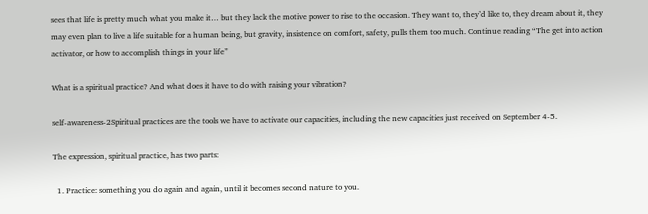sees that life is pretty much what you make it… but they lack the motive power to rise to the occasion. They want to, they’d like to, they dream about it, they may even plan to live a life suitable for a human being, but gravity, insistence on comfort, safety, pulls them too much. Continue reading “The get into action activator, or how to accomplish things in your life”

What is a spiritual practice? And what does it have to do with raising your vibration?

self-awareness-2Spiritual practices are the tools we have to activate our capacities, including the new capacities just received on September 4-5.

The expression, spiritual practice, has two parts:

  1. Practice: something you do again and again, until it becomes second nature to you.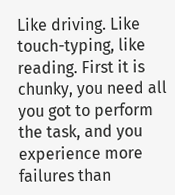Like driving. Like touch-typing, like reading. First it is chunky, you need all you got to perform the task, and you experience more failures than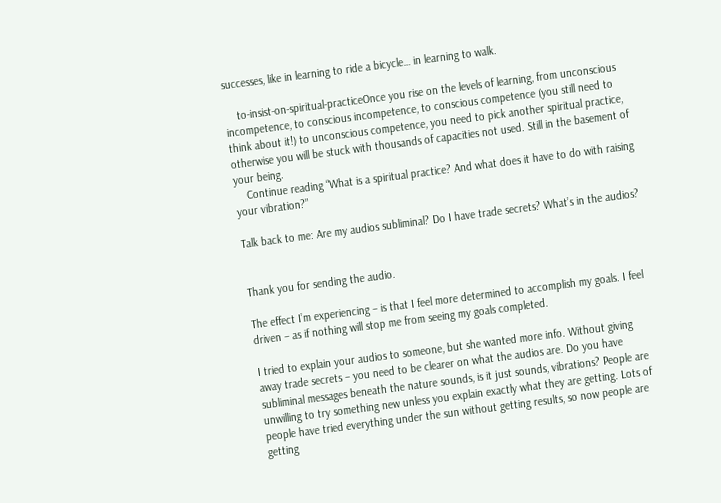successes, like in learning to ride a bicycle… in learning to walk.

    to-insist-on-spiritual-practiceOnce you rise on the levels of learning, from unconscious incompetence, to conscious incompetence, to conscious competence (you still need to think about it!) to unconscious competence, you need to pick another spiritual practice, otherwise you will be stuck with thousands of capacities not used. Still in the basement of your being.
    Continue reading “What is a spiritual practice? And what does it have to do with raising your vibration?”

Talk back to me: Are my audios subliminal? Do I have trade secrets? What’s in the audios?


Thank you for sending the audio.

The effect I’m experiencing – is that I feel more determined to accomplish my goals. I feel driven – as if nothing will stop me from seeing my goals completed.

I tried to explain your audios to someone, but she wanted more info. Without giving away trade secrets – you need to be clearer on what the audios are. Do you have subliminal messages beneath the nature sounds, is it just sounds, vibrations? People are unwilling to try something new unless you explain exactly what they are getting. Lots of people have tried everything under the sun without getting results, so now people are getting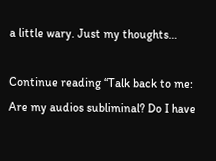a little wary. Just my thoughts…

Continue reading “Talk back to me: Are my audios subliminal? Do I have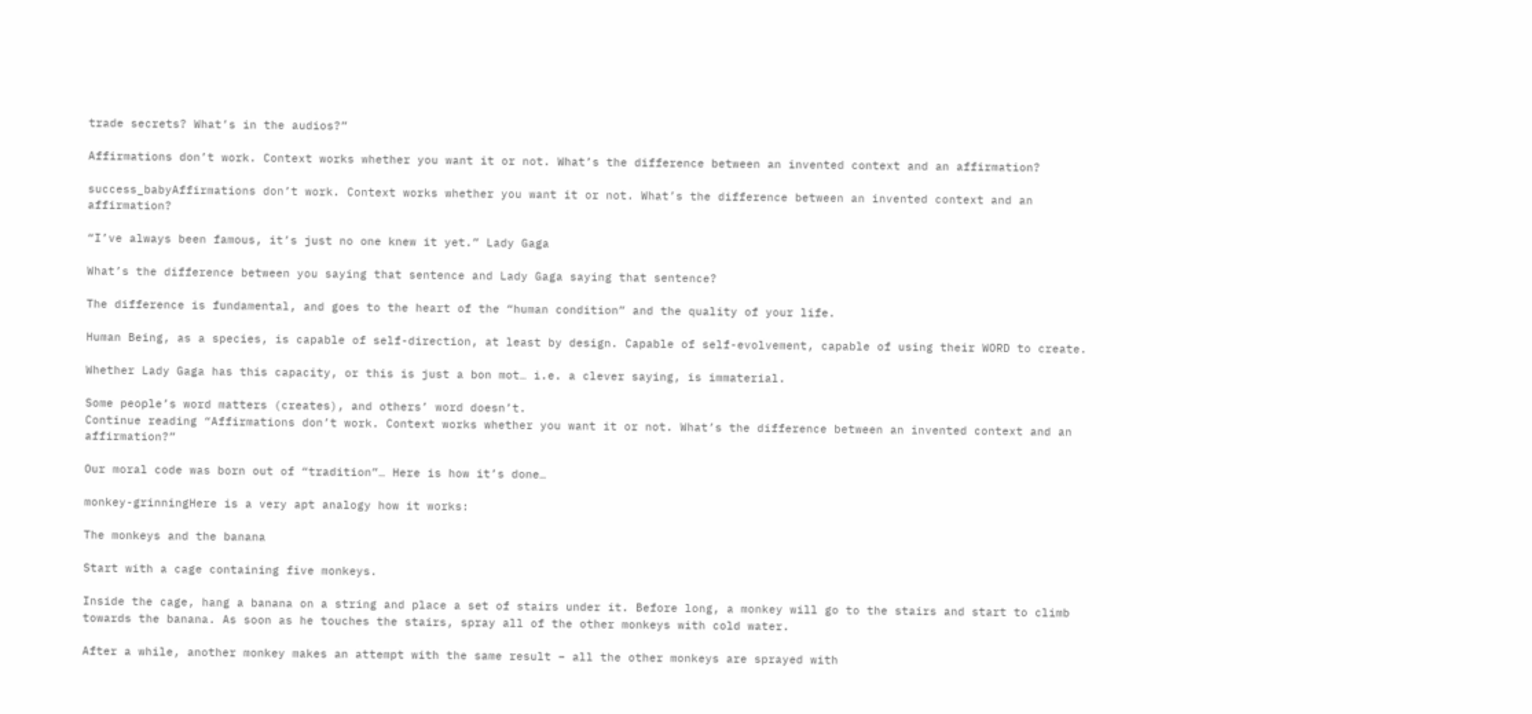trade secrets? What’s in the audios?”

Affirmations don’t work. Context works whether you want it or not. What’s the difference between an invented context and an affirmation?

success_babyAffirmations don’t work. Context works whether you want it or not. What’s the difference between an invented context and an affirmation?

“I’ve always been famous, it’s just no one knew it yet.” Lady Gaga

What’s the difference between you saying that sentence and Lady Gaga saying that sentence?

The difference is fundamental, and goes to the heart of the “human condition” and the quality of your life.

Human Being, as a species, is capable of self-direction, at least by design. Capable of self-evolvement, capable of using their WORD to create.

Whether Lady Gaga has this capacity, or this is just a bon mot… i.e. a clever saying, is immaterial.

Some people’s word matters (creates), and others’ word doesn’t.
Continue reading “Affirmations don’t work. Context works whether you want it or not. What’s the difference between an invented context and an affirmation?”

Our moral code was born out of “tradition”… Here is how it’s done…

monkey-grinningHere is a very apt analogy how it works:

The monkeys and the banana

Start with a cage containing five monkeys.

Inside the cage, hang a banana on a string and place a set of stairs under it. Before long, a monkey will go to the stairs and start to climb towards the banana. As soon as he touches the stairs, spray all of the other monkeys with cold water.

After a while, another monkey makes an attempt with the same result – all the other monkeys are sprayed with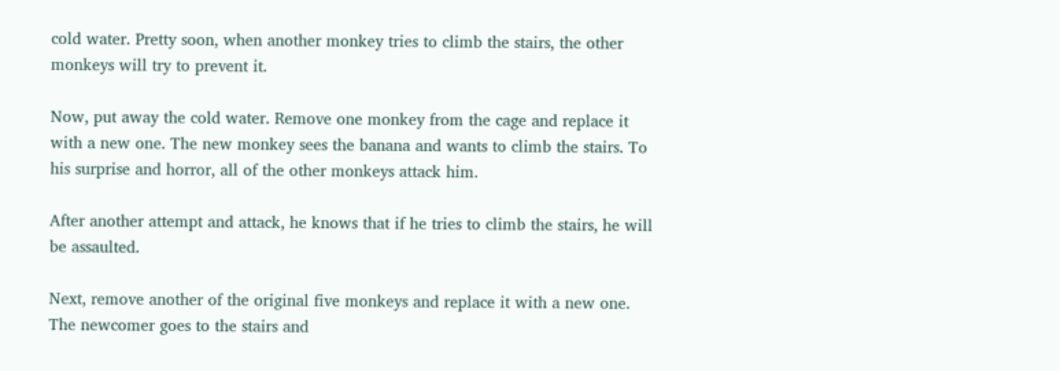cold water. Pretty soon, when another monkey tries to climb the stairs, the other monkeys will try to prevent it.

Now, put away the cold water. Remove one monkey from the cage and replace it with a new one. The new monkey sees the banana and wants to climb the stairs. To his surprise and horror, all of the other monkeys attack him.

After another attempt and attack, he knows that if he tries to climb the stairs, he will be assaulted.

Next, remove another of the original five monkeys and replace it with a new one. The newcomer goes to the stairs and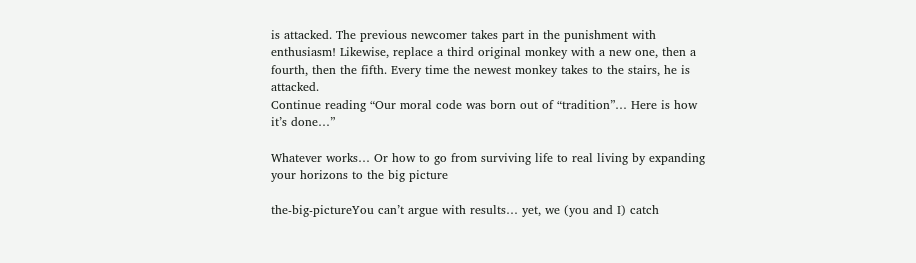is attacked. The previous newcomer takes part in the punishment with enthusiasm! Likewise, replace a third original monkey with a new one, then a fourth, then the fifth. Every time the newest monkey takes to the stairs, he is attacked.
Continue reading “Our moral code was born out of “tradition”… Here is how it’s done…”

Whatever works… Or how to go from surviving life to real living by expanding your horizons to the big picture

the-big-pictureYou can’t argue with results… yet, we (you and I) catch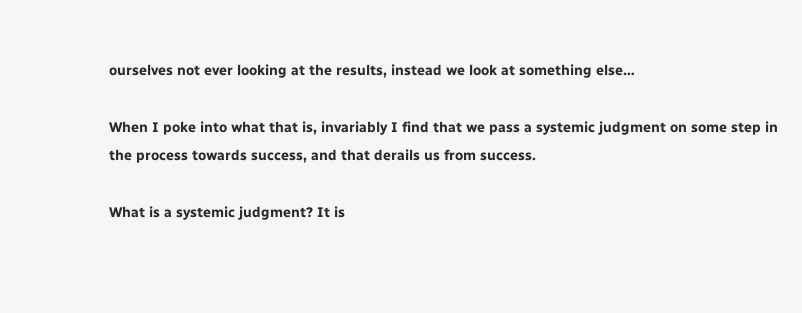ourselves not ever looking at the results, instead we look at something else…

When I poke into what that is, invariably I find that we pass a systemic judgment on some step in the process towards success, and that derails us from success.

What is a systemic judgment? It is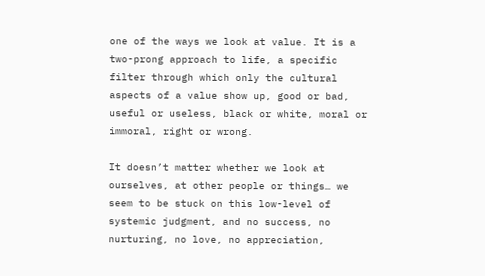one of the ways we look at value. It is a two-prong approach to life, a specific filter through which only the cultural aspects of a value show up, good or bad, useful or useless, black or white, moral or immoral, right or wrong.

It doesn’t matter whether we look at ourselves, at other people or things… we seem to be stuck on this low-level of systemic judgment, and no success, no nurturing, no love, no appreciation,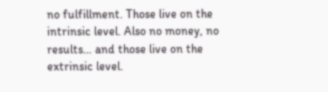no fulfillment. Those live on the intrinsic level. Also no money, no results… and those live on the extrinsic level.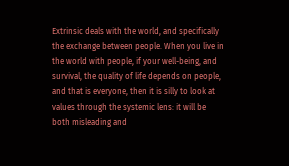Extrinsic deals with the world, and specifically the exchange between people. When you live in the world with people, if your well-being, and survival, the quality of life depends on people, and that is everyone, then it is silly to look at values through the systemic lens: it will be both misleading and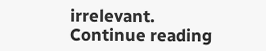irrelevant.
Continue reading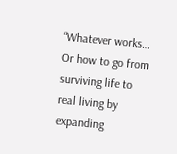“Whatever works… Or how to go from surviving life to real living by expanding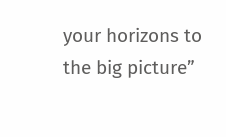your horizons to the big picture”